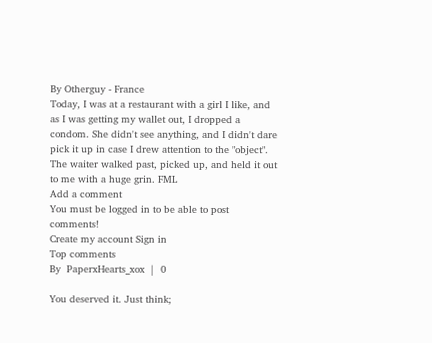By Otherguy - France
Today, I was at a restaurant with a girl I like, and as I was getting my wallet out, I dropped a condom. She didn't see anything, and I didn't dare pick it up in case I drew attention to the "object". The waiter walked past, picked up, and held it out to me with a huge grin. FML
Add a comment
You must be logged in to be able to post comments!
Create my account Sign in
Top comments
By  PaperxHearts_xox  |  0

You deserved it. Just think;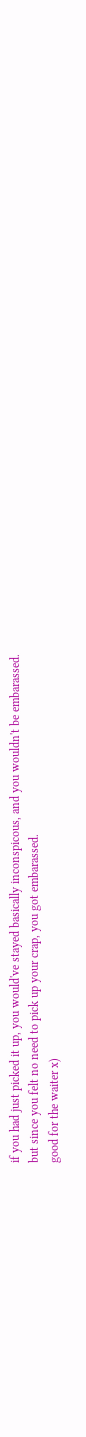if you had just picked it up, you would've stayed basically inconspicous, and you wouldn't be embarassed.
but since you felt no need to pick up your crap, you got embarassed.
good for the waiter x)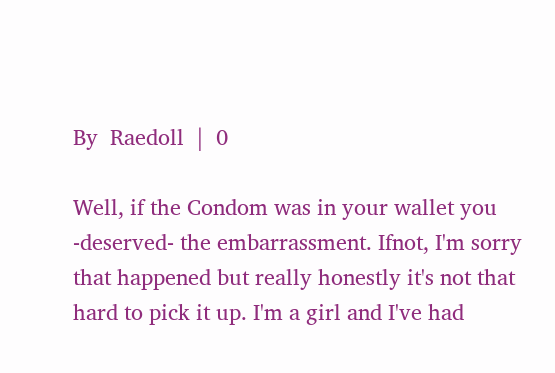By  Raedoll  |  0

Well, if the Condom was in your wallet you -deserved- the embarrassment. Ifnot, I'm sorry that happened but really honestly it's not that hard to pick it up. I'm a girl and I've had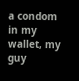a condom in my wallet, my guy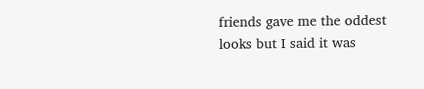friends gave me the oddest looks but I said it was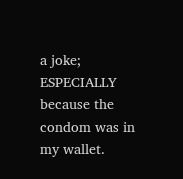a joke; ESPECIALLY because the condom was in my wallet.